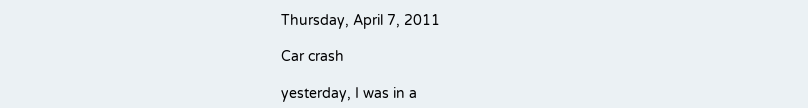Thursday, April 7, 2011

Car crash

yesterday, I was in a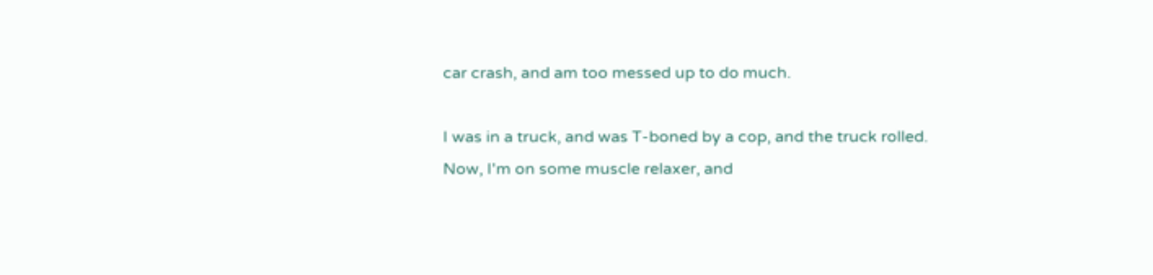car crash, and am too messed up to do much.

I was in a truck, and was T-boned by a cop, and the truck rolled.
Now, I'm on some muscle relaxer, and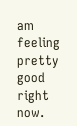am feeling pretty good right now.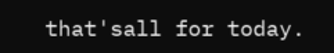that'sall for today.